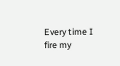Every time I fire my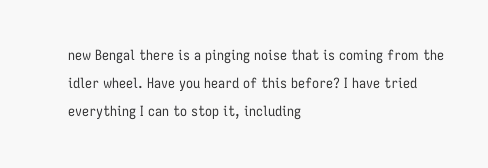new Bengal there is a pinging noise that is coming from the idler wheel. Have you heard of this before? I have tried everything I can to stop it, including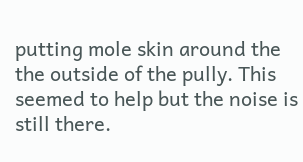putting mole skin around the the outside of the pully. This seemed to help but the noise is still there.